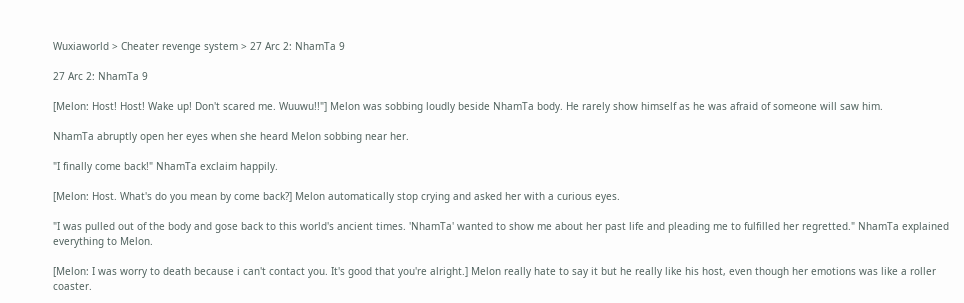Wuxiaworld > Cheater revenge system > 27 Arc 2: NhamTa 9

27 Arc 2: NhamTa 9

[Melon: Host! Host! Wake up! Don't scared me. Wuuwu!!"] Melon was sobbing loudly beside NhamTa body. He rarely show himself as he was afraid of someone will saw him.

NhamTa abruptly open her eyes when she heard Melon sobbing near her.

"I finally come back!" NhamTa exclaim happily.

[Melon: Host. What's do you mean by come back?] Melon automatically stop crying and asked her with a curious eyes.

"I was pulled out of the body and gose back to this world's ancient times. 'NhamTa' wanted to show me about her past life and pleading me to fulfilled her regretted." NhamTa explained everything to Melon.

[Melon: I was worry to death because i can't contact you. It's good that you're alright.] Melon really hate to say it but he really like his host, even though her emotions was like a roller coaster.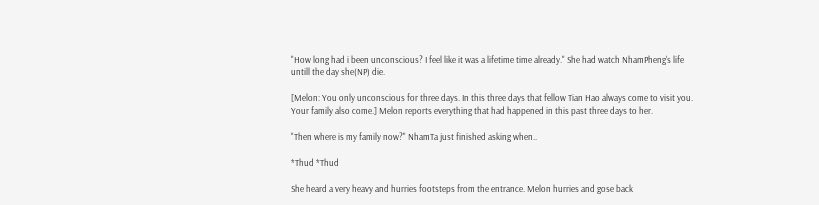"How long had i been unconscious? I feel like it was a lifetime time already." She had watch NhamPheng's life untill the day she(NP) die.

[Melon: You only unconscious for three days. In this three days that fellow Tian Hao always come to visit you. Your family also come.] Melon reports everything that had happened in this past three days to her.

"Then where is my family now?" NhamTa just finished asking when..

*Thud *Thud

She heard a very heavy and hurries footsteps from the entrance. Melon hurries and gose back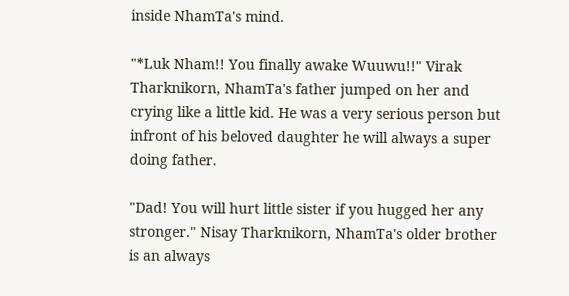inside NhamTa's mind.

"*Luk Nham!! You finally awake Wuuwu!!" Virak Tharknikorn, NhamTa's father jumped on her and crying like a little kid. He was a very serious person but infront of his beloved daughter he will always a super doing father.

"Dad! You will hurt little sister if you hugged her any stronger." Nisay Tharknikorn, NhamTa's older brother is an always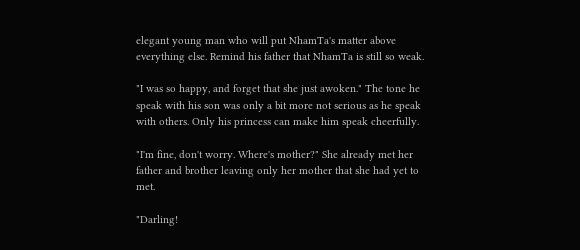elegant young man who will put NhamTa's matter above everything else. Remind his father that NhamTa is still so weak.

"I was so happy, and forget that she just awoken." The tone he speak with his son was only a bit more not serious as he speak with others. Only his princess can make him speak cheerfully.

"I'm fine, don't worry. Where's mother?" She already met her father and brother leaving only her mother that she had yet to met.

"Darling!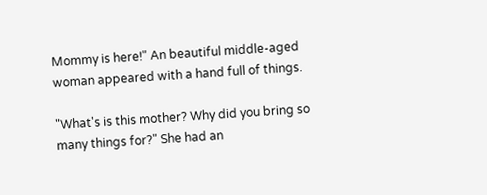Mommy is here!" An beautiful middle-aged woman appeared with a hand full of things.

"What's is this mother? Why did you bring so many things for?" She had an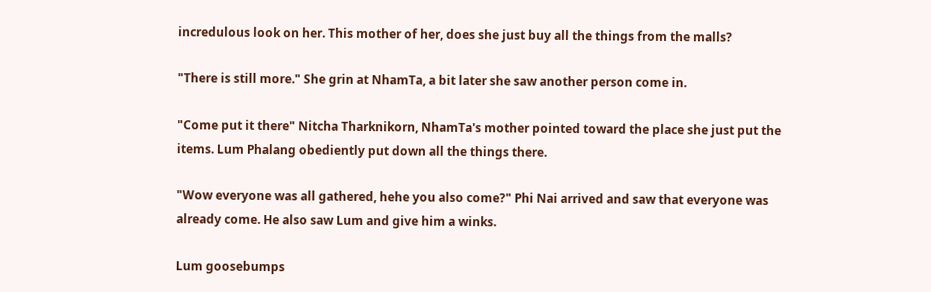incredulous look on her. This mother of her, does she just buy all the things from the malls?

"There is still more." She grin at NhamTa, a bit later she saw another person come in.

"Come put it there" Nitcha Tharknikorn, NhamTa's mother pointed toward the place she just put the items. Lum Phalang obediently put down all the things there.

"Wow everyone was all gathered, hehe you also come?" Phi Nai arrived and saw that everyone was already come. He also saw Lum and give him a winks.

Lum goosebumps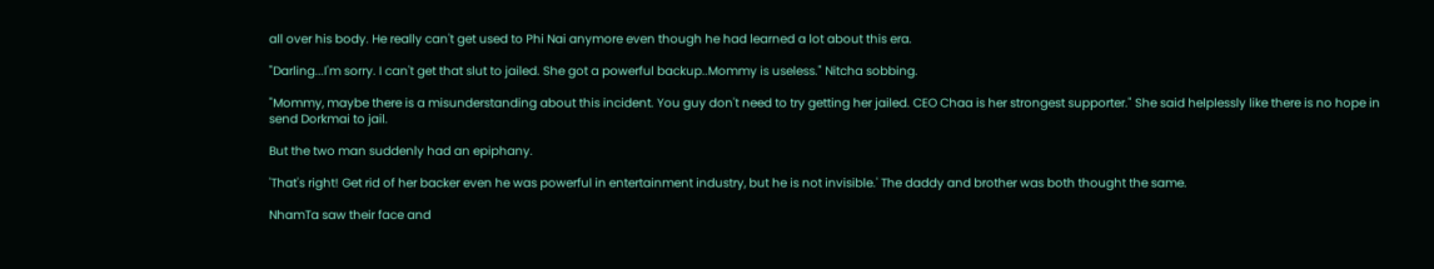all over his body. He really can't get used to Phi Nai anymore even though he had learned a lot about this era.

"Darling...I'm sorry. I can't get that slut to jailed. She got a powerful backup..Mommy is useless." Nitcha sobbing.

"Mommy, maybe there is a misunderstanding about this incident. You guy don't need to try getting her jailed. CEO Chaa is her strongest supporter." She said helplessly like there is no hope in send Dorkmai to jail.

But the two man suddenly had an epiphany.

'That's right! Get rid of her backer even he was powerful in entertainment industry, but he is not invisible.' The daddy and brother was both thought the same.

NhamTa saw their face and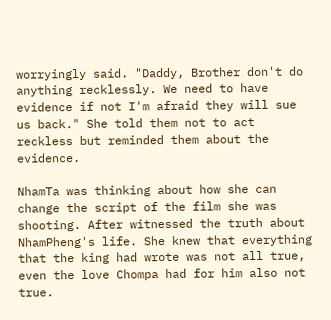worryingly said. "Daddy, Brother don't do anything recklessly. We need to have evidence if not I'm afraid they will sue us back." She told them not to act reckless but reminded them about the evidence.

NhamTa was thinking about how she can change the script of the film she was shooting. After witnessed the truth about NhamPheng's life. She knew that everything that the king had wrote was not all true, even the love Chompa had for him also not true.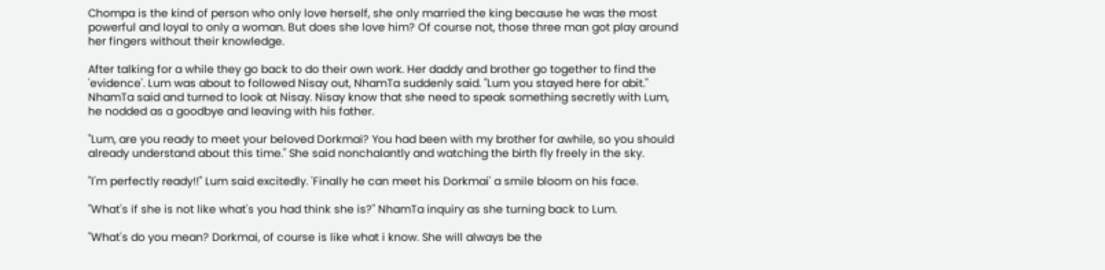Chompa is the kind of person who only love herself, she only married the king because he was the most powerful and loyal to only a woman. But does she love him? Of course not, those three man got play around her fingers without their knowledge.

After talking for a while they go back to do their own work. Her daddy and brother go together to find the 'evidence'. Lum was about to followed Nisay out, NhamTa suddenly said. "Lum you stayed here for abit." NhamTa said and turned to look at Nisay. Nisay know that she need to speak something secretly with Lum, he nodded as a goodbye and leaving with his father.

"Lum, are you ready to meet your beloved Dorkmai? You had been with my brother for awhile, so you should already understand about this time." She said nonchalantly and watching the birth fly freely in the sky.

"I'm perfectly ready!!" Lum said excitedly. 'Finally he can meet his Dorkmai' a smile bloom on his face.

"What's if she is not like what's you had think she is?" NhamTa inquiry as she turning back to Lum.

"What's do you mean? Dorkmai, of course is like what i know. She will always be the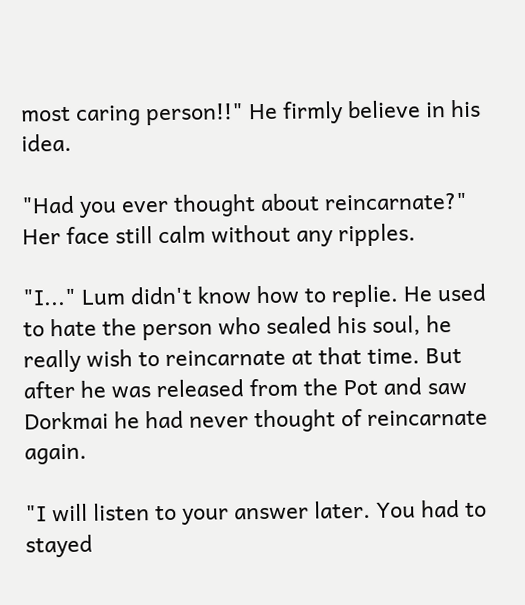most caring person!!" He firmly believe in his idea.

"Had you ever thought about reincarnate?" Her face still calm without any ripples.

"I..." Lum didn't know how to replie. He used to hate the person who sealed his soul, he really wish to reincarnate at that time. But after he was released from the Pot and saw Dorkmai he had never thought of reincarnate again.

"I will listen to your answer later. You had to stayed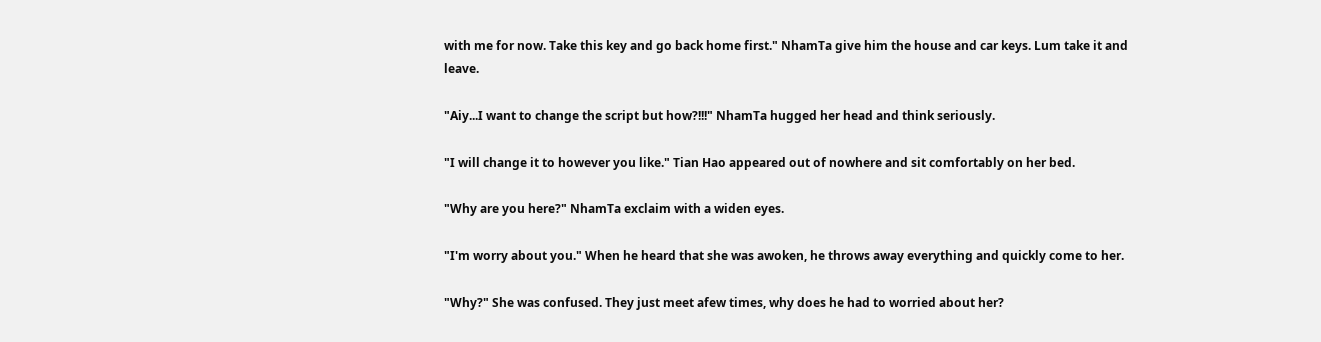with me for now. Take this key and go back home first." NhamTa give him the house and car keys. Lum take it and leave.

"Aiy...I want to change the script but how?!!!" NhamTa hugged her head and think seriously.

"I will change it to however you like." Tian Hao appeared out of nowhere and sit comfortably on her bed.

"Why are you here?" NhamTa exclaim with a widen eyes.

"I'm worry about you." When he heard that she was awoken, he throws away everything and quickly come to her.

"Why?" She was confused. They just meet afew times, why does he had to worried about her?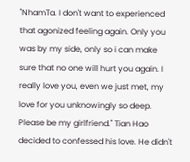"NhamTa. I don't want to experienced that agonized feeling again. Only you was by my side, only so i can make sure that no one will hurt you again. I really love you, even we just met, my love for you unknowingly so deep. Please be my girlfriend." Tian Hao decided to confessed his love. He didn't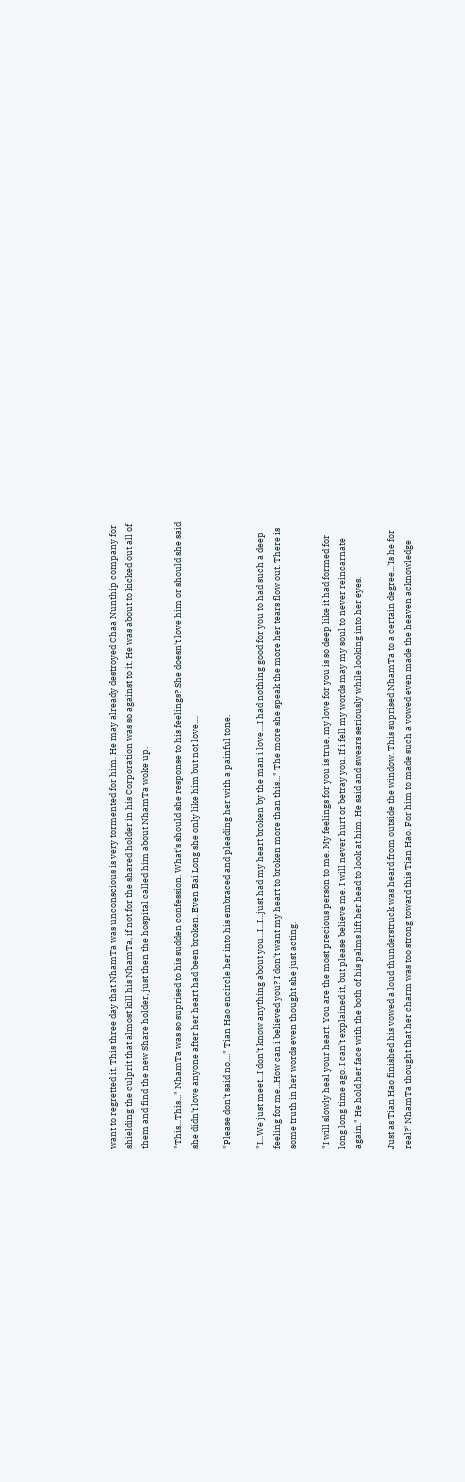want to regretted it. This three day that NhamTa was unconscious is very tormented for him. He may already destroyed Chaa Nunthip company for shielding the culprit that almost kill his NhamTa, if not for the shared holder in his Corporation was so against to it. He was about to kicked out all of them and find the new Share holder, just then the hospital called him about NhamTa woke up.

"This...This..." NhamTa was so suprised to his sudden confession. What's should she response to his feelings? She doesn't love him or should she said she didn't love anyone after her heart had been broken. Even Bai Long she only like him but not love....

"Please don't said no...." Tian Hao encircle her into his embraced and pleading her with a painful tone.

"I...We just meet...I don't know anything about you...I...I...just had my heart broken by the man i love....I had nothing good for you to had such a deep feeling for me...How can i believed you? I don't want my heart to broken more than this..." The more she speak the more her tears flow out. There is some truth in her words even thought she just acting.

"I will slowly heal your heart. You are the most precious person to me. My feelings for you is true, my love for you is so deep like it had formed for long long time ago. I can't explained it, but please believe me. I will never hurt or betray you. If i fell my words may my soul to never reincarnate again." He hold her face with the both of his palms lift her head to look at him. He said and swears seriously while looking into her eyes.

Just as Tian Hao finished his vowed a loud thunderstruck was heard from outside the window. This suprised NhamTa to a certain degree...'Is he for real?' NhamTa thought that her charm was too strong toward this Tian Hao. For him to made such a vowed even made the heaven acknowledge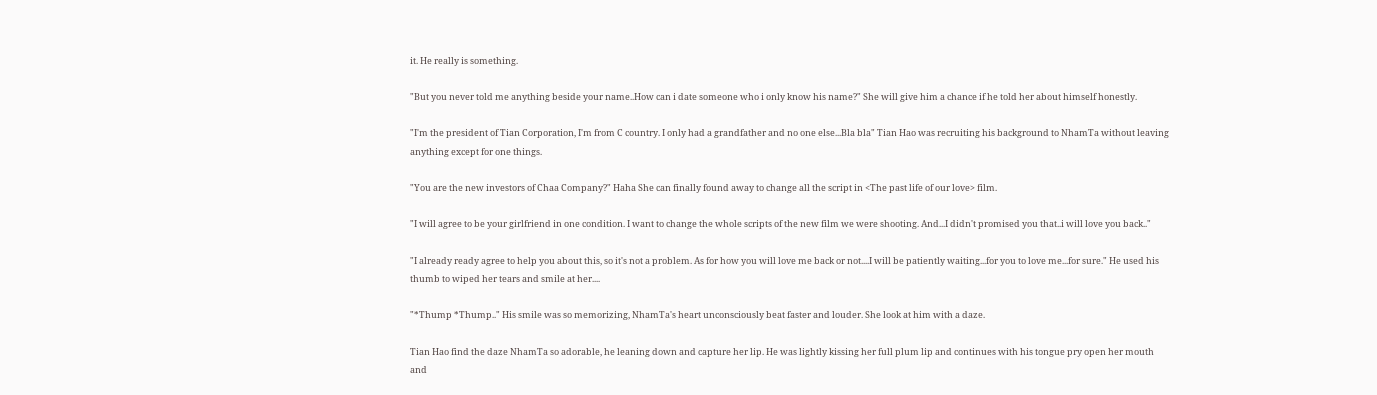it. He really is something.

"But you never told me anything beside your name..How can i date someone who i only know his name?" She will give him a chance if he told her about himself honestly.

"I'm the president of Tian Corporation, I'm from C country. I only had a grandfather and no one else...Bla bla" Tian Hao was recruiting his background to NhamTa without leaving anything except for one things.

"You are the new investors of Chaa Company?" Haha She can finally found away to change all the script in <The past life of our love> film.

"I will agree to be your girlfriend in one condition. I want to change the whole scripts of the new film we were shooting. And...I didn't promised you that..i will love you back.."

"I already ready agree to help you about this, so it's not a problem. As for how you will love me back or not....I will be patiently waiting...for you to love me...for sure." He used his thumb to wiped her tears and smile at her....

"*Thump *Thump.." His smile was so memorizing, NhamTa's heart unconsciously beat faster and louder. She look at him with a daze.

Tian Hao find the daze NhamTa so adorable, he leaning down and capture her lip. He was lightly kissing her full plum lip and continues with his tongue pry open her mouth and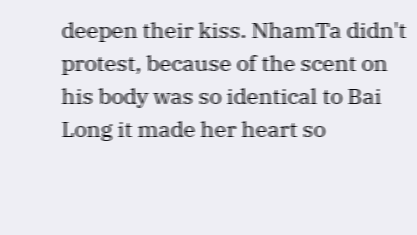deepen their kiss. NhamTa didn't protest, because of the scent on his body was so identical to Bai Long it made her heart so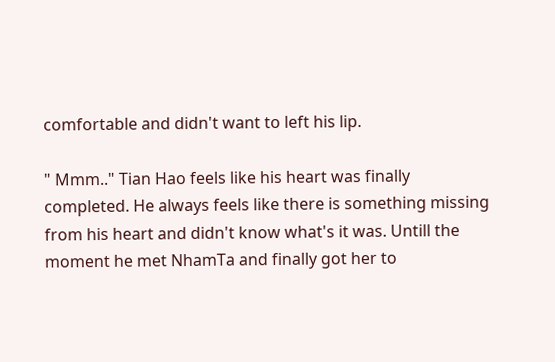comfortable and didn't want to left his lip.

" Mmm.." Tian Hao feels like his heart was finally completed. He always feels like there is something missing from his heart and didn't know what's it was. Untill the moment he met NhamTa and finally got her to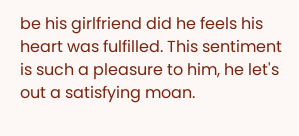be his girlfriend did he feels his heart was fulfilled. This sentiment is such a pleasure to him, he let's out a satisfying moan.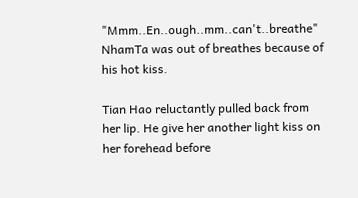"Mmm..En..ough..mm..can't..breathe" NhamTa was out of breathes because of his hot kiss.

Tian Hao reluctantly pulled back from her lip. He give her another light kiss on her forehead before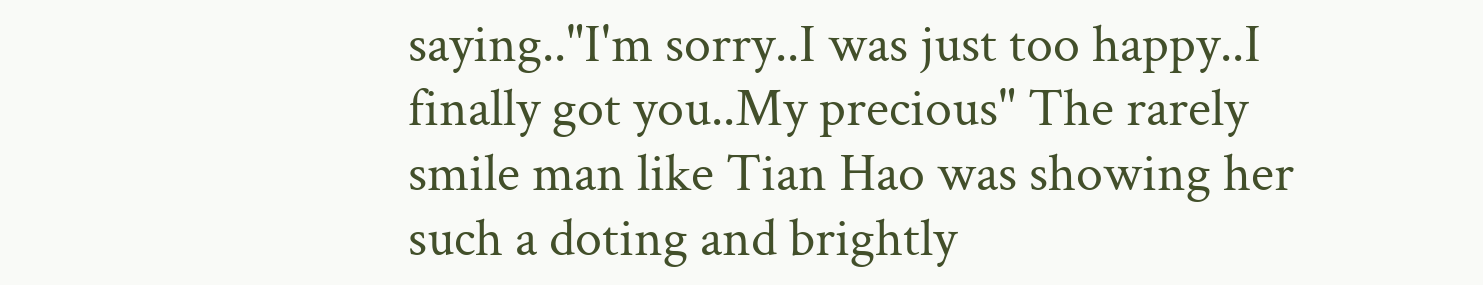saying.."I'm sorry..I was just too happy..I finally got you..My precious" The rarely smile man like Tian Hao was showing her such a doting and brightly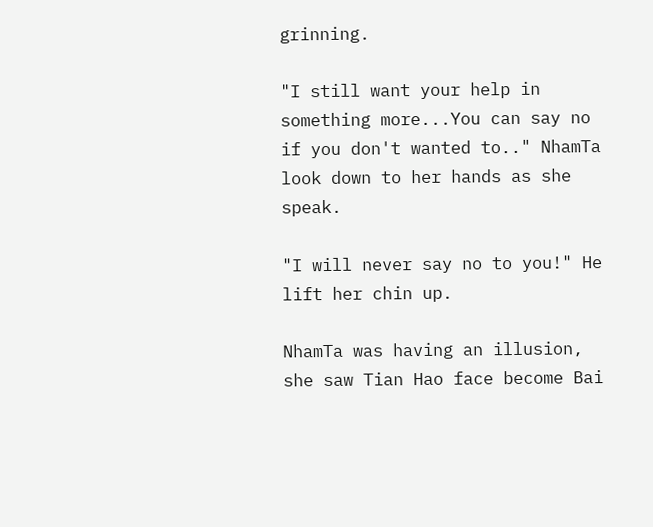grinning.

"I still want your help in something more...You can say no if you don't wanted to.." NhamTa look down to her hands as she speak.

"I will never say no to you!" He lift her chin up.

NhamTa was having an illusion, she saw Tian Hao face become Bai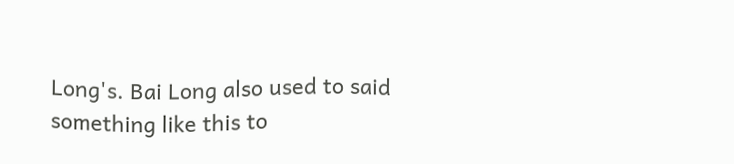Long's. Bai Long also used to said something like this to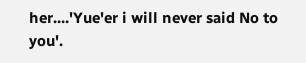her....'Yue'er i will never said No to you'.